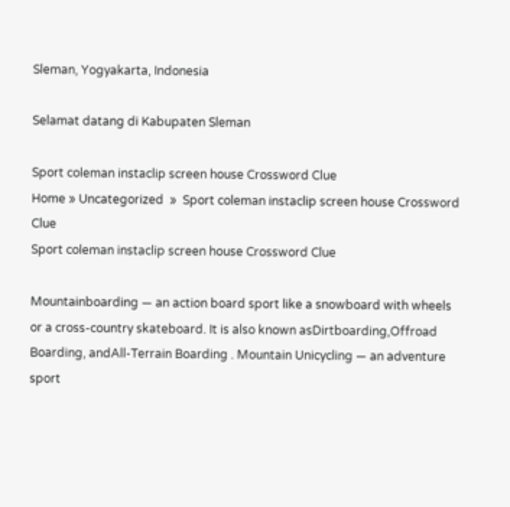Sleman, Yogyakarta, Indonesia

Selamat datang di Kabupaten Sleman

Sport coleman instaclip screen house Crossword Clue
Home » Uncategorized  »  Sport coleman instaclip screen house Crossword Clue
Sport coleman instaclip screen house Crossword Clue

Mountainboarding — an action board sport like a snowboard with wheels or a cross-country skateboard. It is also known asDirtboarding,Offroad Boarding, andAll-Terrain Boarding . Mountain Unicycling — an adventure sport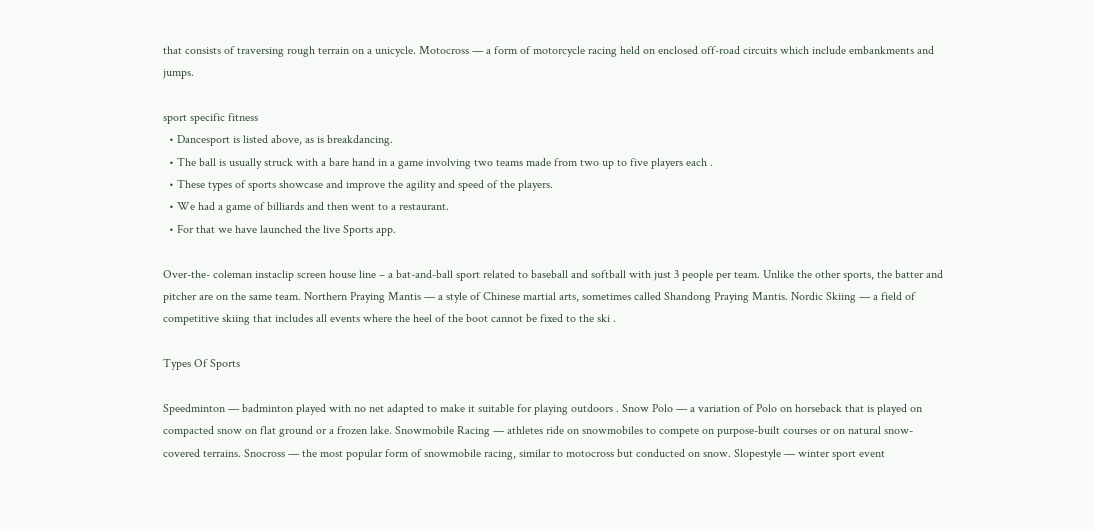that consists of traversing rough terrain on a unicycle. Motocross — a form of motorcycle racing held on enclosed off-road circuits which include embankments and jumps.

sport specific fitness
  • Dancesport is listed above, as is breakdancing.
  • The ball is usually struck with a bare hand in a game involving two teams made from two up to five players each .
  • These types of sports showcase and improve the agility and speed of the players.
  • We had a game of billiards and then went to a restaurant.
  • For that we have launched the live Sports app.

Over-the- coleman instaclip screen house line – a bat-and-ball sport related to baseball and softball with just 3 people per team. Unlike the other sports, the batter and pitcher are on the same team. Northern Praying Mantis — a style of Chinese martial arts, sometimes called Shandong Praying Mantis. Nordic Skiing — a field of competitive skiing that includes all events where the heel of the boot cannot be fixed to the ski .

Types Of Sports

Speedminton — badminton played with no net adapted to make it suitable for playing outdoors . Snow Polo — a variation of Polo on horseback that is played on compacted snow on flat ground or a frozen lake. Snowmobile Racing — athletes ride on snowmobiles to compete on purpose-built courses or on natural snow-covered terrains. Snocross — the most popular form of snowmobile racing, similar to motocross but conducted on snow. Slopestyle — winter sport event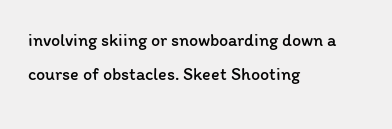involving skiing or snowboarding down a course of obstacles. Skeet Shooting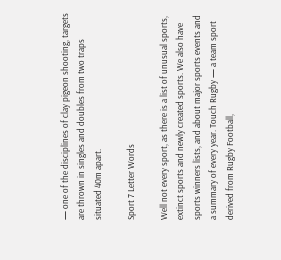— one of the disciplines of clay pigeon shooting, targets are thrown in singles and doubles from two traps situated 40m apart.

Sport 7 Letter Words

Well not every sport, as there is a list of unusual sports, extinct sports and newly created sports. We also have sports winners lists, and about major sports events and a summary of every year. Touch Rugby — a team sport derived from Rugby Football,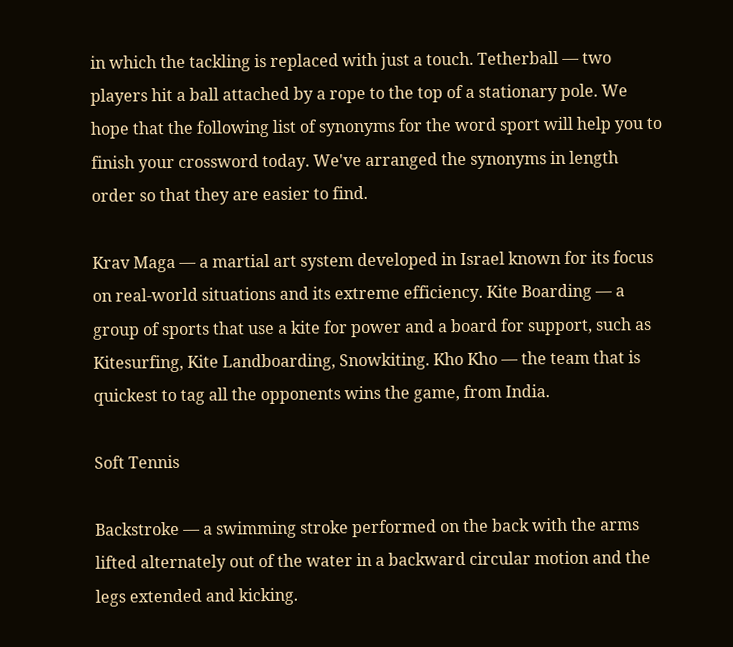in which the tackling is replaced with just a touch. Tetherball — two players hit a ball attached by a rope to the top of a stationary pole. We hope that the following list of synonyms for the word sport will help you to finish your crossword today. We've arranged the synonyms in length order so that they are easier to find.

Krav Maga — a martial art system developed in Israel known for its focus on real-world situations and its extreme efficiency. Kite Boarding — a group of sports that use a kite for power and a board for support, such as Kitesurfing, Kite Landboarding, Snowkiting. Kho Kho — the team that is quickest to tag all the opponents wins the game, from India.

Soft Tennis

Backstroke — a swimming stroke performed on the back with the arms lifted alternately out of the water in a backward circular motion and the legs extended and kicking.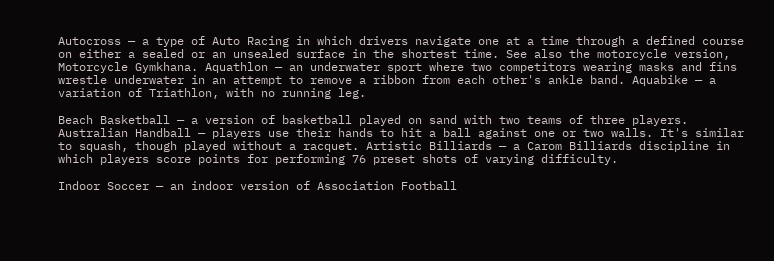Autocross — a type of Auto Racing in which drivers navigate one at a time through a defined course on either a sealed or an unsealed surface in the shortest time. See also the motorcycle version, Motorcycle Gymkhana. Aquathlon — an underwater sport where two competitors wearing masks and fins wrestle underwater in an attempt to remove a ribbon from each other's ankle band. Aquabike — a variation of Triathlon, with no running leg.

Beach Basketball — a version of basketball played on sand with two teams of three players. Australian Handball — players use their hands to hit a ball against one or two walls. It's similar to squash, though played without a racquet. Artistic Billiards — a Carom Billiards discipline in which players score points for performing 76 preset shots of varying difficulty.

Indoor Soccer — an indoor version of Association Football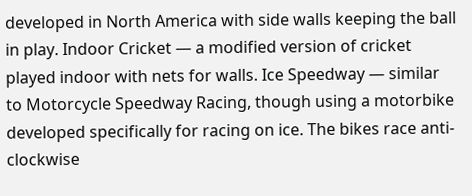developed in North America with side walls keeping the ball in play. Indoor Cricket — a modified version of cricket played indoor with nets for walls. Ice Speedway — similar to Motorcycle Speedway Racing, though using a motorbike developed specifically for racing on ice. The bikes race anti-clockwise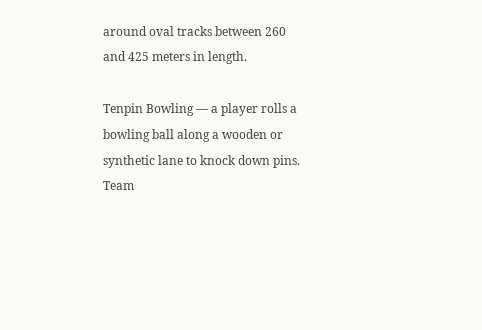around oval tracks between 260 and 425 meters in length.

Tenpin Bowling — a player rolls a bowling ball along a wooden or synthetic lane to knock down pins. Team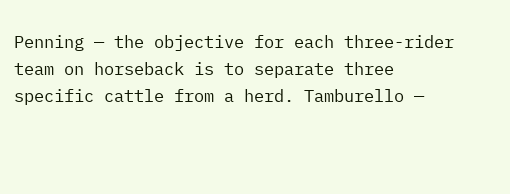Penning — the objective for each three-rider team on horseback is to separate three specific cattle from a herd. Tamburello —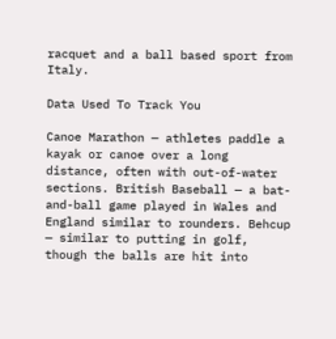racquet and a ball based sport from Italy.

Data Used To Track You

Canoe Marathon — athletes paddle a kayak or canoe over a long distance, often with out-of-water sections. British Baseball — a bat-and-ball game played in Wales and England similar to rounders. Behcup — similar to putting in golf, though the balls are hit into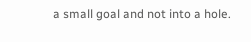a small goal and not into a hole.